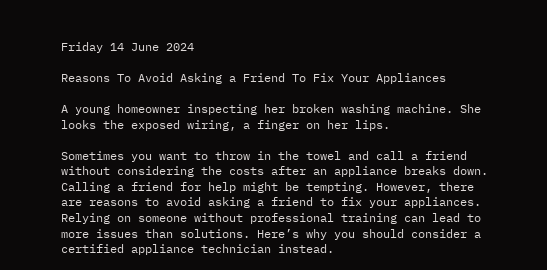Friday 14 June 2024

Reasons To Avoid Asking a Friend To Fix Your Appliances

A young homeowner inspecting her broken washing machine. She looks the exposed wiring, a finger on her lips.

Sometimes you want to throw in the towel and call a friend without considering the costs after an appliance breaks down. Calling a friend for help might be tempting. However, there are reasons to avoid asking a friend to fix your appliances. Relying on someone without professional training can lead to more issues than solutions. Here’s why you should consider a certified appliance technician instead.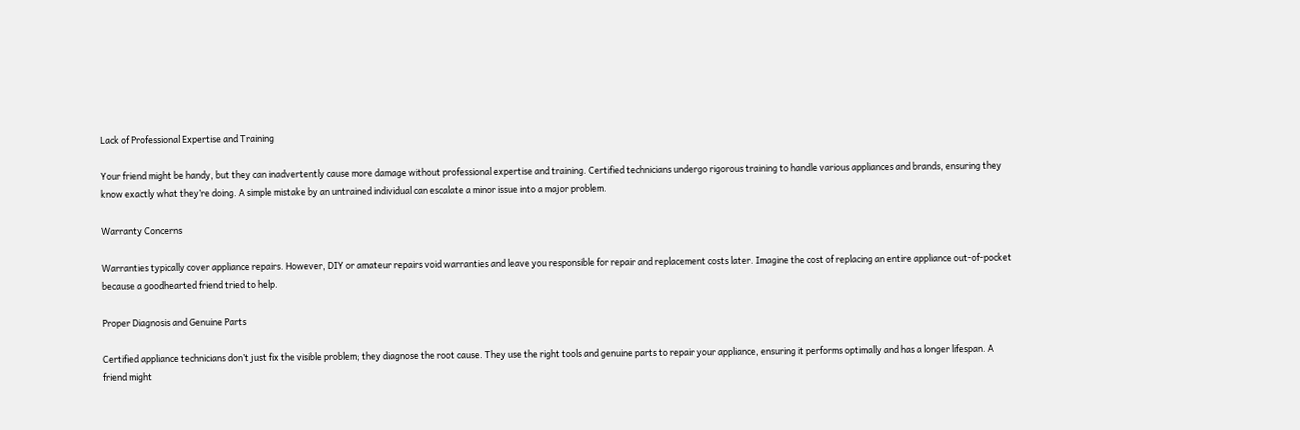Lack of Professional Expertise and Training

Your friend might be handy, but they can inadvertently cause more damage without professional expertise and training. Certified technicians undergo rigorous training to handle various appliances and brands, ensuring they know exactly what they’re doing. A simple mistake by an untrained individual can escalate a minor issue into a major problem.

Warranty Concerns

Warranties typically cover appliance repairs. However, DIY or amateur repairs void warranties and leave you responsible for repair and replacement costs later. Imagine the cost of replacing an entire appliance out-of-pocket because a goodhearted friend tried to help.

Proper Diagnosis and Genuine Parts

Certified appliance technicians don’t just fix the visible problem; they diagnose the root cause. They use the right tools and genuine parts to repair your appliance, ensuring it performs optimally and has a longer lifespan. A friend might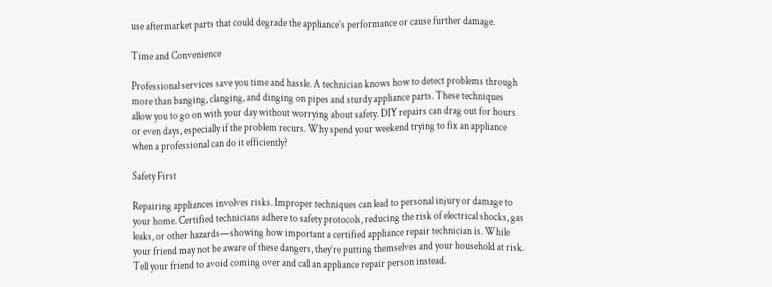use aftermarket parts that could degrade the appliance’s performance or cause further damage.

Time and Convenience

Professional services save you time and hassle. A technician knows how to detect problems through more than banging, clanging, and dinging on pipes and sturdy appliance parts. These techniques allow you to go on with your day without worrying about safety. DIY repairs can drag out for hours or even days, especially if the problem recurs. Why spend your weekend trying to fix an appliance when a professional can do it efficiently?

Safety First

Repairing appliances involves risks. Improper techniques can lead to personal injury or damage to your home. Certified technicians adhere to safety protocols, reducing the risk of electrical shocks, gas leaks, or other hazards—showing how important a certified appliance repair technician is. While your friend may not be aware of these dangers, they’re putting themselves and your household at risk. Tell your friend to avoid coming over and call an appliance repair person instead.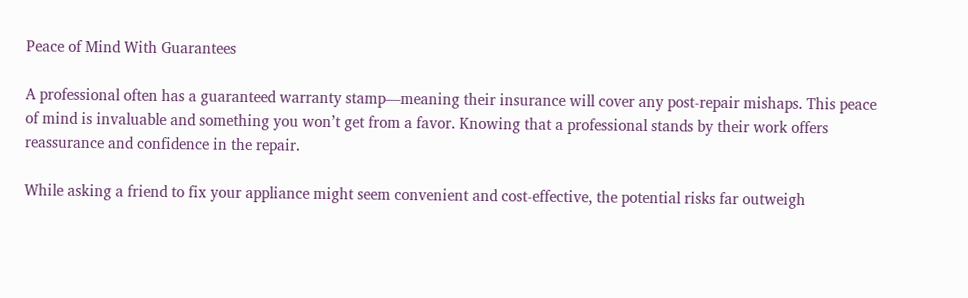Peace of Mind With Guarantees

A professional often has a guaranteed warranty stamp—meaning their insurance will cover any post-repair mishaps. This peace of mind is invaluable and something you won’t get from a favor. Knowing that a professional stands by their work offers reassurance and confidence in the repair.

While asking a friend to fix your appliance might seem convenient and cost-effective, the potential risks far outweigh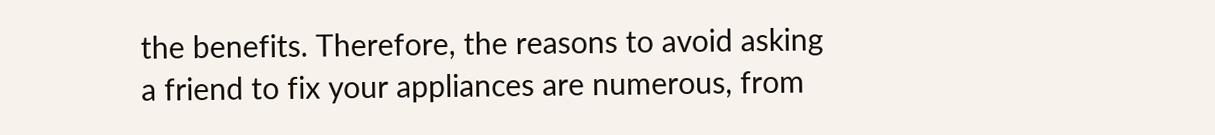the benefits. Therefore, the reasons to avoid asking a friend to fix your appliances are numerous, from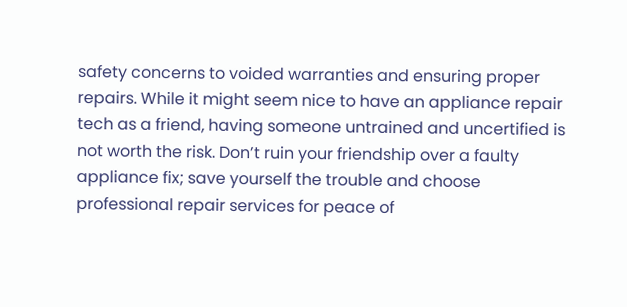safety concerns to voided warranties and ensuring proper repairs. While it might seem nice to have an appliance repair tech as a friend, having someone untrained and uncertified is not worth the risk. Don’t ruin your friendship over a faulty appliance fix; save yourself the trouble and choose professional repair services for peace of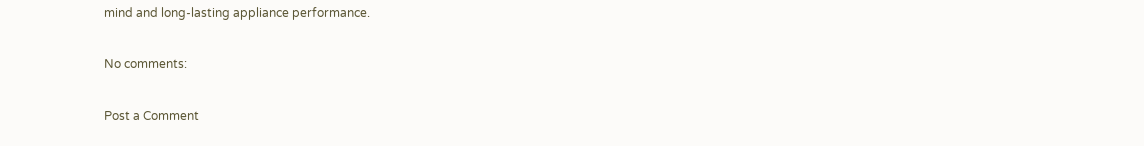mind and long-lasting appliance performance.

No comments:

Post a Comment